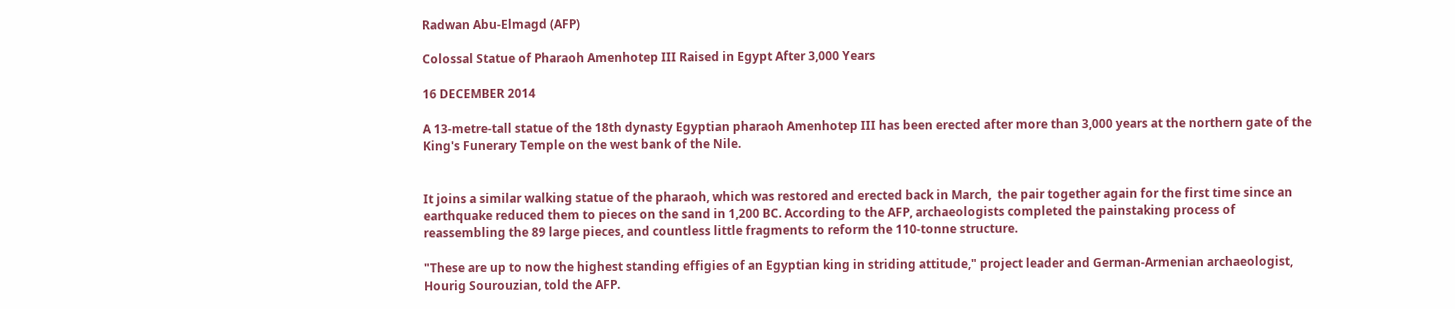Radwan Abu-Elmagd (AFP)

Colossal Statue of Pharaoh Amenhotep III Raised in Egypt After 3,000 Years

16 DECEMBER 2014

A 13-metre-tall statue of the 18th dynasty Egyptian pharaoh Amenhotep III has been erected after more than 3,000 years at the northern gate of the King's Funerary Temple on the west bank of the Nile.


It joins a similar walking statue of the pharaoh, which was restored and erected back in March,  the pair together again for the first time since an earthquake reduced them to pieces on the sand in 1,200 BC. According to the AFP, archaeologists completed the painstaking process of reassembling the 89 large pieces, and countless little fragments to reform the 110-tonne structure.

"These are up to now the highest standing effigies of an Egyptian king in striding attitude," project leader and German-Armenian archaeologist, Hourig Sourouzian, told the AFP.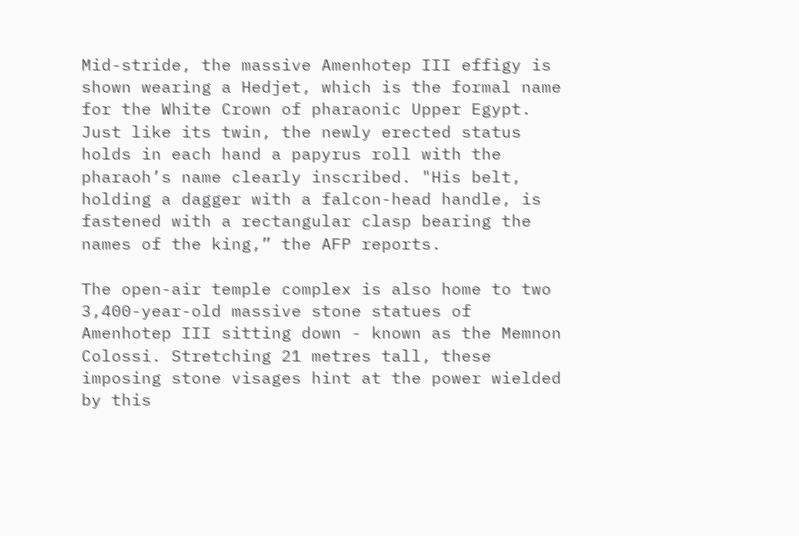Mid-stride, the massive Amenhotep III effigy is shown wearing a Hedjet, which is the formal name for the White Crown of pharaonic Upper Egypt. Just like its twin, the newly erected status holds in each hand a papyrus roll with the pharaoh’s name clearly inscribed. "His belt, holding a dagger with a falcon-head handle, is fastened with a rectangular clasp bearing the names of the king,” the AFP reports.

The open-air temple complex is also home to two 3,400-year-old massive stone statues of Amenhotep III sitting down - known as the Memnon Colossi. Stretching 21 metres tall, these imposing stone visages hint at the power wielded by this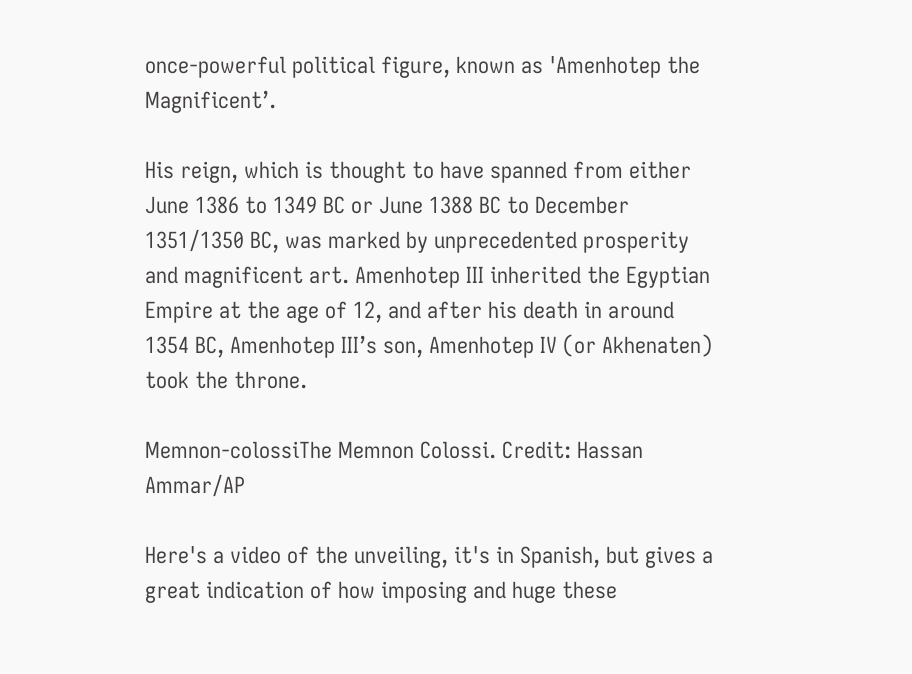once-powerful political figure, known as 'Amenhotep the Magnificent’.

His reign, which is thought to have spanned from either June 1386 to 1349 BC or June 1388 BC to December 1351/1350 BC, was marked by unprecedented prosperity and magnificent art. Amenhotep III inherited the Egyptian Empire at the age of 12, and after his death in around 1354 BC, Amenhotep III’s son, Amenhotep IV (or Akhenaten) took the throne.

Memnon-colossiThe Memnon Colossi. Credit: Hassan Ammar/AP

Here's a video of the unveiling, it's in Spanish, but gives a great indication of how imposing and huge these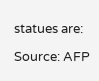statues are:

Source: AFP